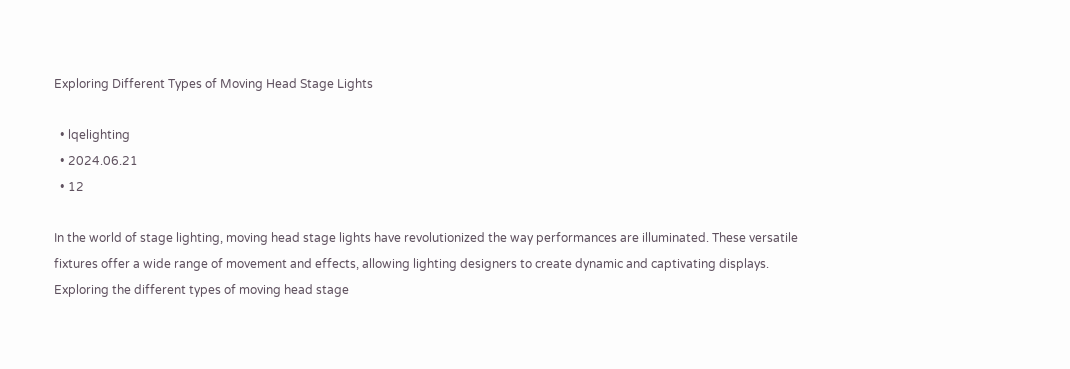Exploring Different Types of Moving Head Stage Lights

  • lqelighting
  • 2024.06.21
  • 12

In the world of stage lighting, moving head stage lights have revolutionized the way performances are illuminated. These versatile fixtures offer a wide range of movement and effects, allowing lighting designers to create dynamic and captivating displays. Exploring the different types of moving head stage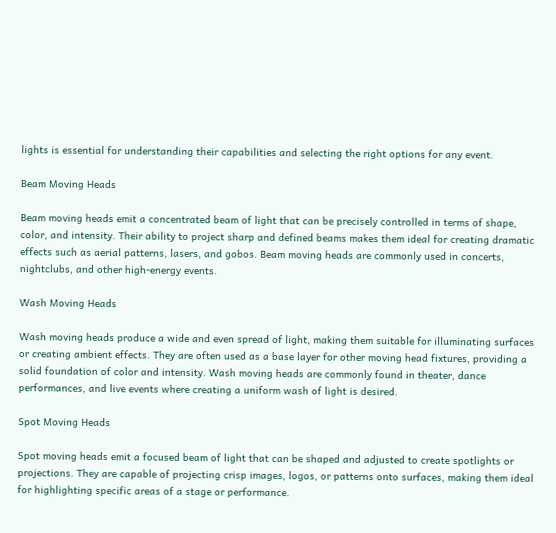lights is essential for understanding their capabilities and selecting the right options for any event.

Beam Moving Heads

Beam moving heads emit a concentrated beam of light that can be precisely controlled in terms of shape, color, and intensity. Their ability to project sharp and defined beams makes them ideal for creating dramatic effects such as aerial patterns, lasers, and gobos. Beam moving heads are commonly used in concerts, nightclubs, and other high-energy events.

Wash Moving Heads

Wash moving heads produce a wide and even spread of light, making them suitable for illuminating surfaces or creating ambient effects. They are often used as a base layer for other moving head fixtures, providing a solid foundation of color and intensity. Wash moving heads are commonly found in theater, dance performances, and live events where creating a uniform wash of light is desired.

Spot Moving Heads

Spot moving heads emit a focused beam of light that can be shaped and adjusted to create spotlights or projections. They are capable of projecting crisp images, logos, or patterns onto surfaces, making them ideal for highlighting specific areas of a stage or performance.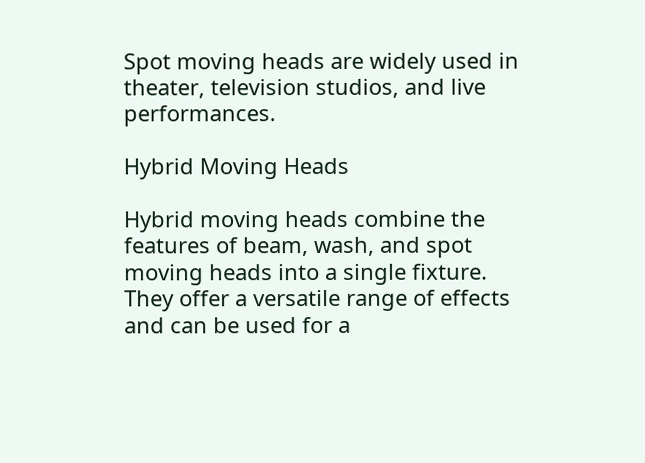Spot moving heads are widely used in theater, television studios, and live performances.

Hybrid Moving Heads

Hybrid moving heads combine the features of beam, wash, and spot moving heads into a single fixture. They offer a versatile range of effects and can be used for a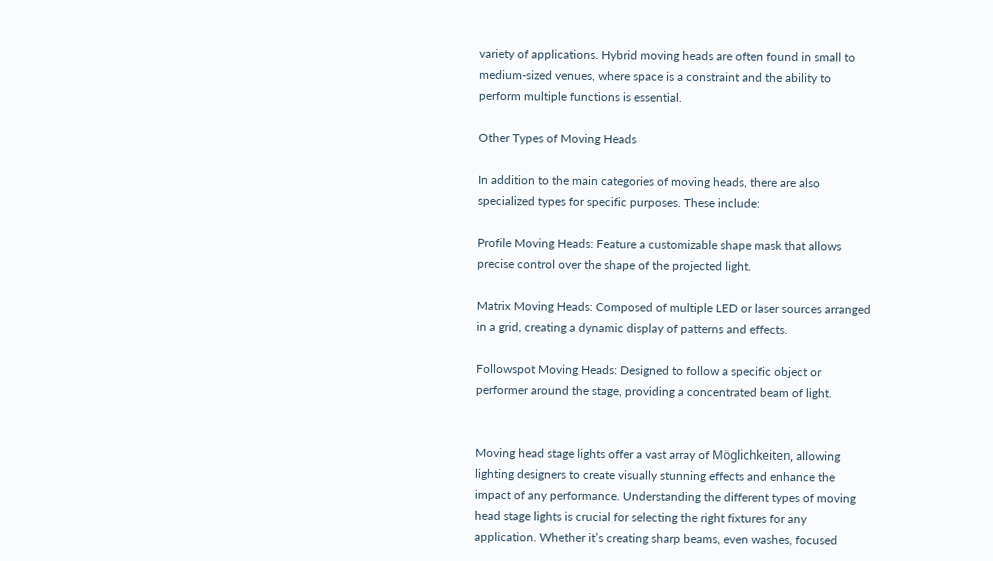variety of applications. Hybrid moving heads are often found in small to medium-sized venues, where space is a constraint and the ability to perform multiple functions is essential.

Other Types of Moving Heads

In addition to the main categories of moving heads, there are also specialized types for specific purposes. These include:

Profile Moving Heads: Feature a customizable shape mask that allows precise control over the shape of the projected light.

Matrix Moving Heads: Composed of multiple LED or laser sources arranged in a grid, creating a dynamic display of patterns and effects.

Followspot Moving Heads: Designed to follow a specific object or performer around the stage, providing a concentrated beam of light.


Moving head stage lights offer a vast array of Möglichkeiten, allowing lighting designers to create visually stunning effects and enhance the impact of any performance. Understanding the different types of moving head stage lights is crucial for selecting the right fixtures for any application. Whether it’s creating sharp beams, even washes, focused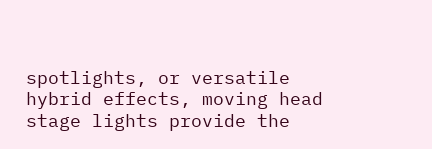spotlights, or versatile hybrid effects, moving head stage lights provide the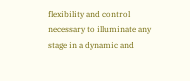flexibility and control necessary to illuminate any stage in a dynamic and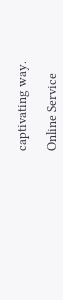captivating way.

Online Service